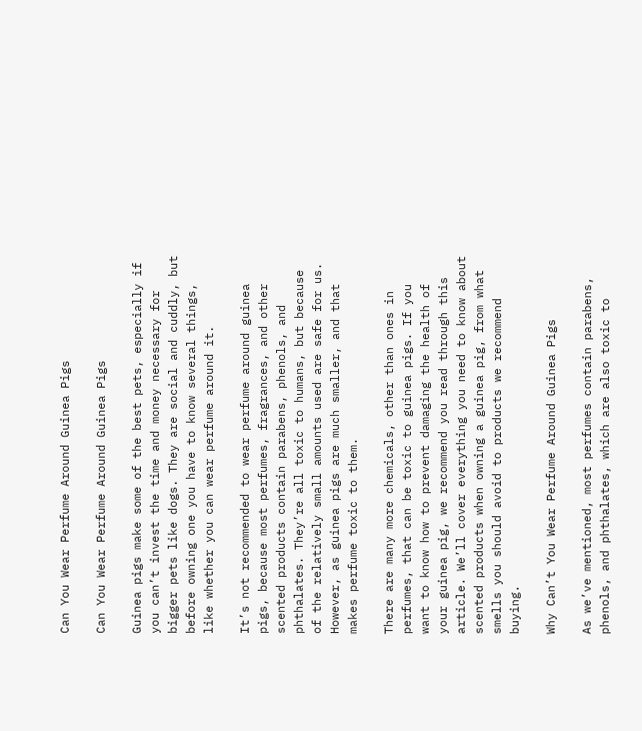Can You Wear Perfume Around Guinea Pigs

Can You Wear Perfume Around Guinea Pigs

Guinea pigs make some of the best pets, especially if you can’t invest the time and money necessary for bigger pets like dogs. They are social and cuddly, but before owning one you have to know several things, like whether you can wear perfume around it.

It’s not recommended to wear perfume around guinea pigs, because most perfumes, fragrances, and other scented products contain parabens, phenols, and phthalates. They’re all toxic to humans, but because of the relatively small amounts used are safe for us. However, as guinea pigs are much smaller, and that makes perfume toxic to them.

There are many more chemicals, other than ones in perfumes, that can be toxic to guinea pigs. If you want to know how to prevent damaging the health of your guinea pig, we recommend you read through this article. We’ll cover everything you need to know about scented products when owning a guinea pig, from what smells you should avoid to products we recommend buying.

Why Can’t You Wear Perfume Around Guinea Pigs

As we’ve mentioned, most perfumes contain parabens, phenols, and phthalates, which are also toxic to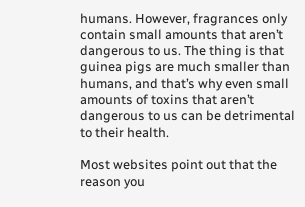humans. However, fragrances only contain small amounts that aren’t dangerous to us. The thing is that guinea pigs are much smaller than humans, and that’s why even small amounts of toxins that aren’t dangerous to us can be detrimental to their health.

Most websites point out that the reason you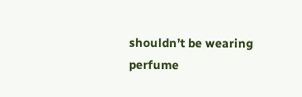shouldn’t be wearing perfume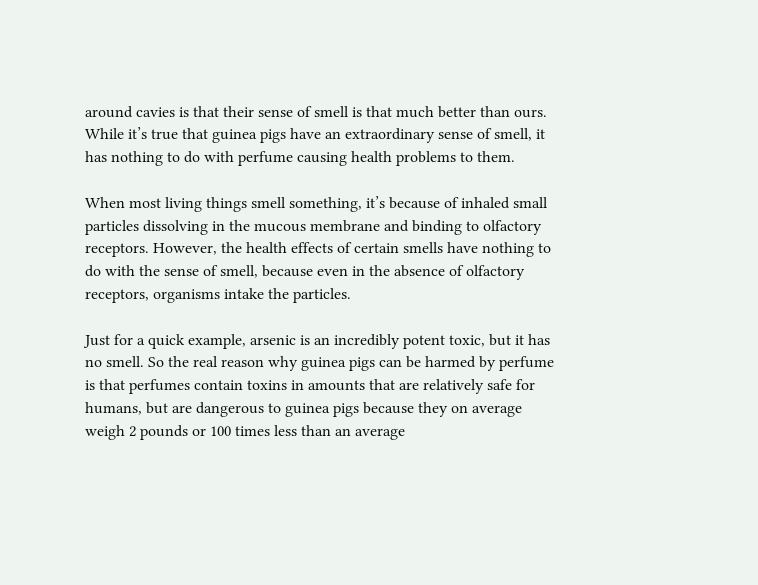around cavies is that their sense of smell is that much better than ours. While it’s true that guinea pigs have an extraordinary sense of smell, it has nothing to do with perfume causing health problems to them.

When most living things smell something, it’s because of inhaled small particles dissolving in the mucous membrane and binding to olfactory receptors. However, the health effects of certain smells have nothing to do with the sense of smell, because even in the absence of olfactory receptors, organisms intake the particles.

Just for a quick example, arsenic is an incredibly potent toxic, but it has no smell. So the real reason why guinea pigs can be harmed by perfume is that perfumes contain toxins in amounts that are relatively safe for humans, but are dangerous to guinea pigs because they on average weigh 2 pounds or 100 times less than an average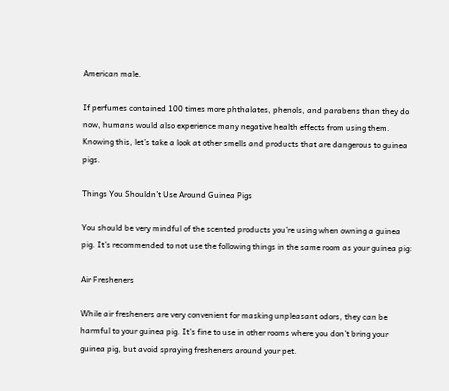American male.

If perfumes contained 100 times more phthalates, phenols, and parabens than they do now, humans would also experience many negative health effects from using them. Knowing this, let’s take a look at other smells and products that are dangerous to guinea pigs.

Things You Shouldn’t Use Around Guinea Pigs

You should be very mindful of the scented products you’re using when owning a guinea pig. It’s recommended to not use the following things in the same room as your guinea pig:

Air Fresheners

While air fresheners are very convenient for masking unpleasant odors, they can be harmful to your guinea pig. It’s fine to use in other rooms where you don’t bring your guinea pig, but avoid spraying fresheners around your pet.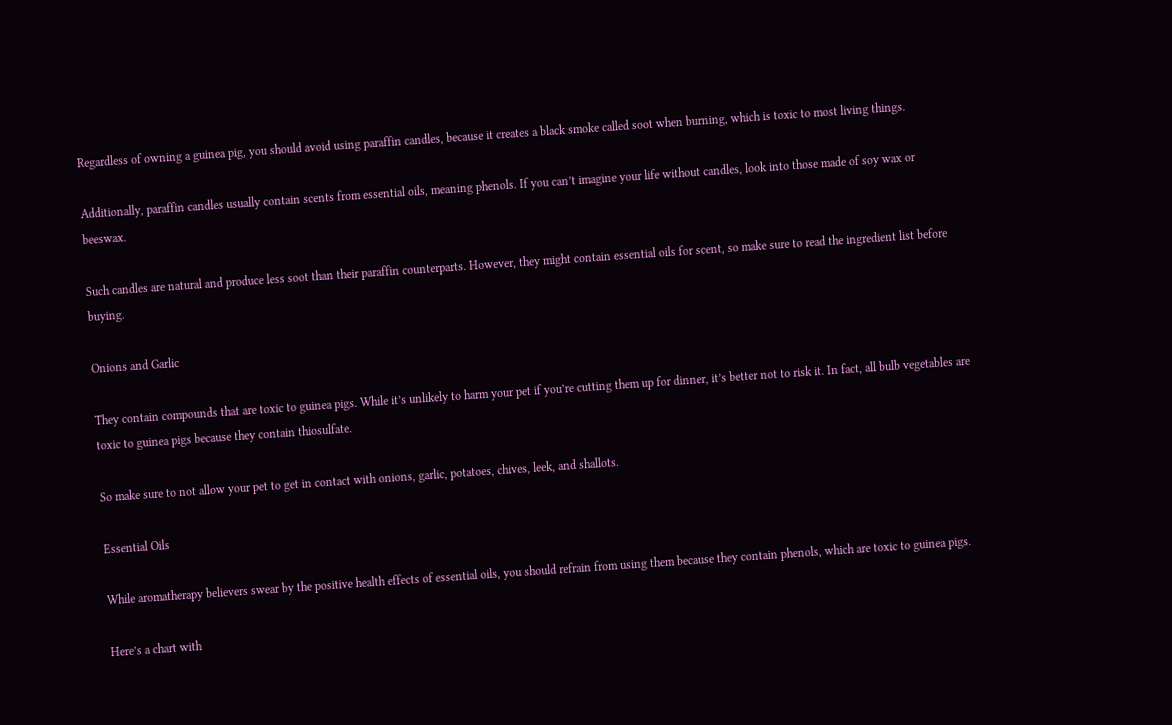Regardless of owning a guinea pig, you should avoid using paraffin candles, because it creates a black smoke called soot when burning, which is toxic to most living things.

Additionally, paraffin candles usually contain scents from essential oils, meaning phenols. If you can’t imagine your life without candles, look into those made of soy wax or beeswax.

Such candles are natural and produce less soot than their paraffin counterparts. However, they might contain essential oils for scent, so make sure to read the ingredient list before buying.

Onions and Garlic

They contain compounds that are toxic to guinea pigs. While it’s unlikely to harm your pet if you’re cutting them up for dinner, it’s better not to risk it. In fact, all bulb vegetables are toxic to guinea pigs because they contain thiosulfate.

So make sure to not allow your pet to get in contact with onions, garlic, potatoes, chives, leek, and shallots.

Essential Oils

While aromatherapy believers swear by the positive health effects of essential oils, you should refrain from using them because they contain phenols, which are toxic to guinea pigs.

Here’s a chart with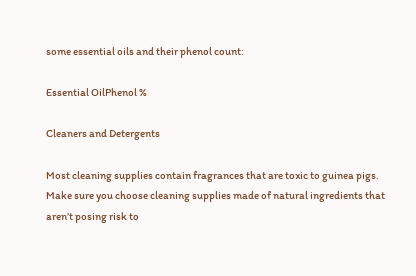some essential oils and their phenol count:

Essential OilPhenol %

Cleaners and Detergents

Most cleaning supplies contain fragrances that are toxic to guinea pigs. Make sure you choose cleaning supplies made of natural ingredients that aren’t posing risk to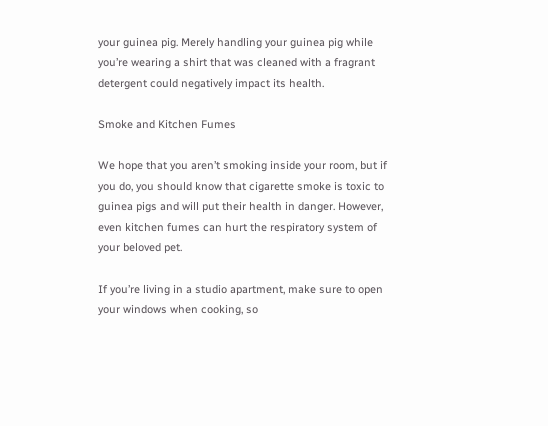your guinea pig. Merely handling your guinea pig while you’re wearing a shirt that was cleaned with a fragrant detergent could negatively impact its health.

Smoke and Kitchen Fumes

We hope that you aren’t smoking inside your room, but if you do, you should know that cigarette smoke is toxic to guinea pigs and will put their health in danger. However, even kitchen fumes can hurt the respiratory system of your beloved pet.

If you’re living in a studio apartment, make sure to open your windows when cooking, so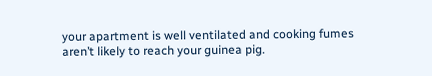your apartment is well ventilated and cooking fumes aren’t likely to reach your guinea pig.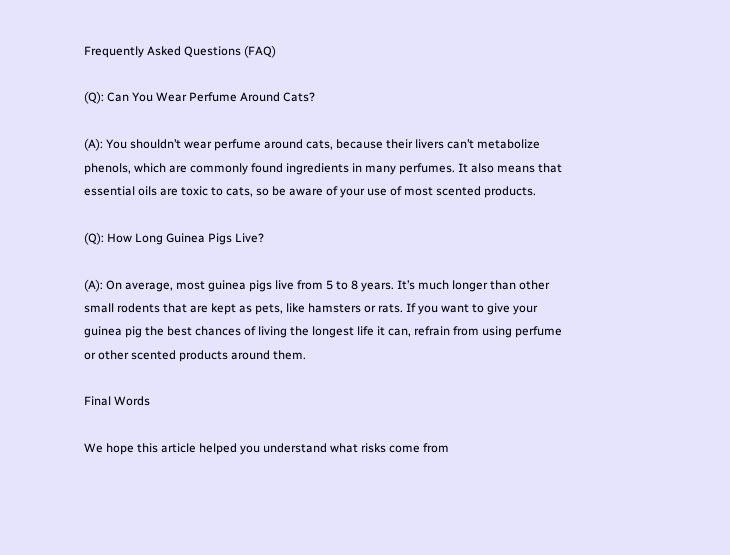Frequently Asked Questions (FAQ)

(Q): Can You Wear Perfume Around Cats?

(A): You shouldn’t wear perfume around cats, because their livers can’t metabolize phenols, which are commonly found ingredients in many perfumes. It also means that essential oils are toxic to cats, so be aware of your use of most scented products.

(Q): How Long Guinea Pigs Live?

(A): On average, most guinea pigs live from 5 to 8 years. It’s much longer than other small rodents that are kept as pets, like hamsters or rats. If you want to give your guinea pig the best chances of living the longest life it can, refrain from using perfume or other scented products around them.

Final Words

We hope this article helped you understand what risks come from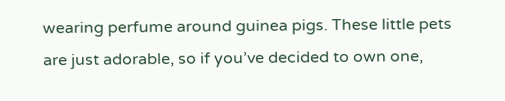wearing perfume around guinea pigs. These little pets are just adorable, so if you’ve decided to own one,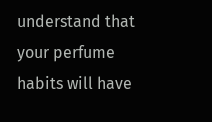understand that your perfume habits will have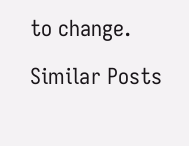to change.

Similar Posts